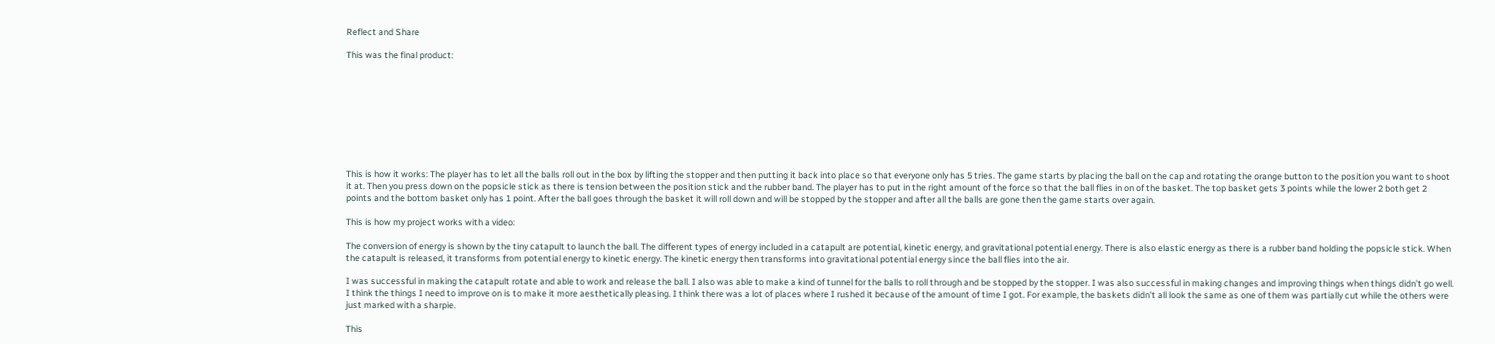Reflect and Share

This was the final product:









This is how it works: The player has to let all the balls roll out in the box by lifting the stopper and then putting it back into place so that everyone only has 5 tries. The game starts by placing the ball on the cap and rotating the orange button to the position you want to shoot it at. Then you press down on the popsicle stick as there is tension between the position stick and the rubber band. The player has to put in the right amount of the force so that the ball flies in on of the basket. The top basket gets 3 points while the lower 2 both get 2 points and the bottom basket only has 1 point. After the ball goes through the basket it will roll down and will be stopped by the stopper and after all the balls are gone then the game starts over again.

This is how my project works with a video:

The conversion of energy is shown by the tiny catapult to launch the ball. The different types of energy included in a catapult are potential, kinetic energy, and gravitational potential energy. There is also elastic energy as there is a rubber band holding the popsicle stick. When the catapult is released, it transforms from potential energy to kinetic energy. The kinetic energy then transforms into gravitational potential energy since the ball flies into the air.

I was successful in making the catapult rotate and able to work and release the ball. I also was able to make a kind of tunnel for the balls to roll through and be stopped by the stopper. I was also successful in making changes and improving things when things didn’t go well. I think the things I need to improve on is to make it more aesthetically pleasing. I think there was a lot of places where I rushed it because of the amount of time I got. For example, the baskets didn’t all look the same as one of them was partially cut while the others were just marked with a sharpie.

This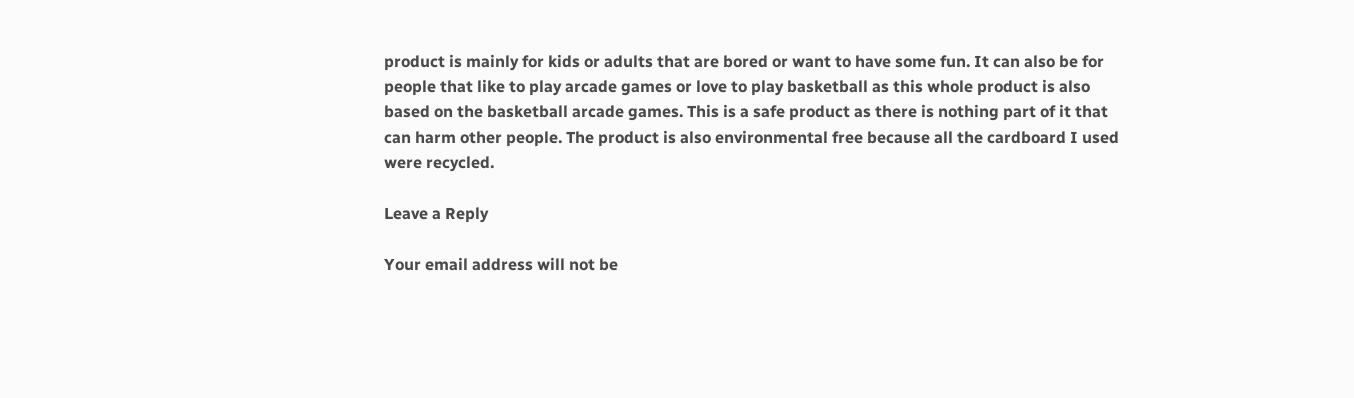product is mainly for kids or adults that are bored or want to have some fun. It can also be for people that like to play arcade games or love to play basketball as this whole product is also based on the basketball arcade games. This is a safe product as there is nothing part of it that can harm other people. The product is also environmental free because all the cardboard I used were recycled.

Leave a Reply

Your email address will not be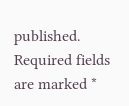published. Required fields are marked *